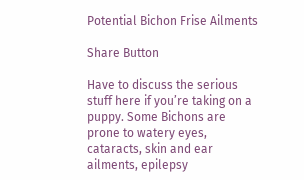Potential Bichon Frise Ailments

Share Button

Have to discuss the serious stuff here if you’re taking on a puppy. Some Bichons are prone to watery eyes, cataracts, skin and ear ailments, epilepsy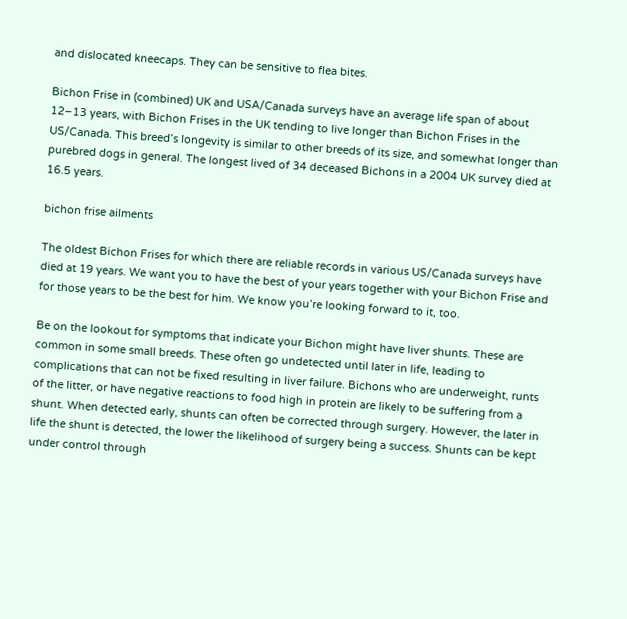and dislocated kneecaps. They can be sensitive to flea bites.

Bichon Frise in (combined) UK and USA/Canada surveys have an average life span of about 12–13 years, with Bichon Frises in the UK tending to live longer than Bichon Frises in the US/Canada. This breed’s longevity is similar to other breeds of its size, and somewhat longer than purebred dogs in general. The longest lived of 34 deceased Bichons in a 2004 UK survey died at 16.5 years.

bichon frise ailments

The oldest Bichon Frises for which there are reliable records in various US/Canada surveys have died at 19 years. We want you to have the best of your years together with your Bichon Frise and for those years to be the best for him. We know you’re looking forward to it, too.

Be on the lookout for symptoms that indicate your Bichon might have liver shunts. These are common in some small breeds. These often go undetected until later in life, leading to complications that can not be fixed resulting in liver failure. Bichons who are underweight, runts of the litter, or have negative reactions to food high in protein are likely to be suffering from a shunt. When detected early, shunts can often be corrected through surgery. However, the later in life the shunt is detected, the lower the likelihood of surgery being a success. Shunts can be kept under control through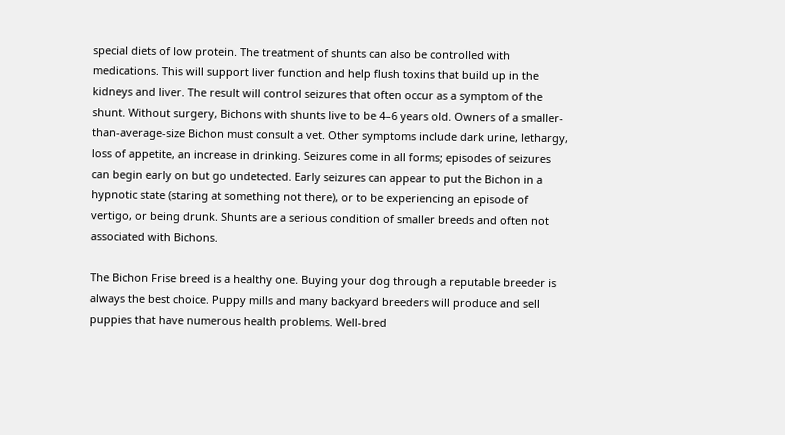special diets of low protein. The treatment of shunts can also be controlled with medications. This will support liver function and help flush toxins that build up in the kidneys and liver. The result will control seizures that often occur as a symptom of the shunt. Without surgery, Bichons with shunts live to be 4–6 years old. Owners of a smaller-than-average-size Bichon must consult a vet. Other symptoms include dark urine, lethargy, loss of appetite, an increase in drinking. Seizures come in all forms; episodes of seizures can begin early on but go undetected. Early seizures can appear to put the Bichon in a hypnotic state (staring at something not there), or to be experiencing an episode of vertigo, or being drunk. Shunts are a serious condition of smaller breeds and often not associated with Bichons.

The Bichon Frise breed is a healthy one. Buying your dog through a reputable breeder is always the best choice. Puppy mills and many backyard breeders will produce and sell puppies that have numerous health problems. Well-bred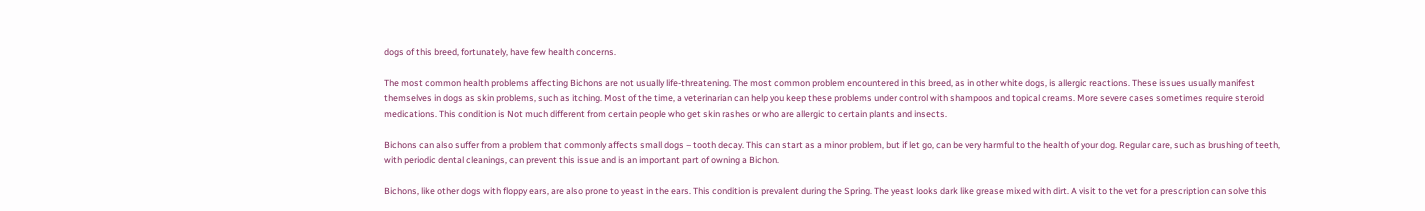dogs of this breed, fortunately, have few health concerns.

The most common health problems affecting Bichons are not usually life-threatening. The most common problem encountered in this breed, as in other white dogs, is allergic reactions. These issues usually manifest themselves in dogs as skin problems, such as itching. Most of the time, a veterinarian can help you keep these problems under control with shampoos and topical creams. More severe cases sometimes require steroid medications. This condition is Not much different from certain people who get skin rashes or who are allergic to certain plants and insects.

Bichons can also suffer from a problem that commonly affects small dogs – tooth decay. This can start as a minor problem, but if let go, can be very harmful to the health of your dog. Regular care, such as brushing of teeth, with periodic dental cleanings, can prevent this issue and is an important part of owning a Bichon.

Bichons, like other dogs with floppy ears, are also prone to yeast in the ears. This condition is prevalent during the Spring. The yeast looks dark like grease mixed with dirt. A visit to the vet for a prescription can solve this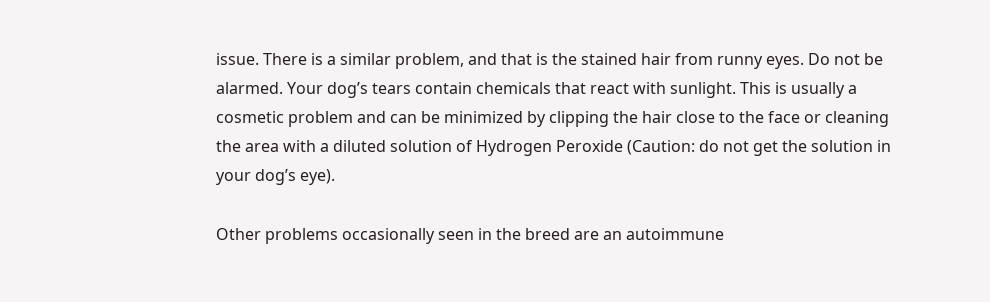issue. There is a similar problem, and that is the stained hair from runny eyes. Do not be alarmed. Your dog’s tears contain chemicals that react with sunlight. This is usually a cosmetic problem and can be minimized by clipping the hair close to the face or cleaning the area with a diluted solution of Hydrogen Peroxide (Caution: do not get the solution in your dog’s eye).

Other problems occasionally seen in the breed are an autoimmune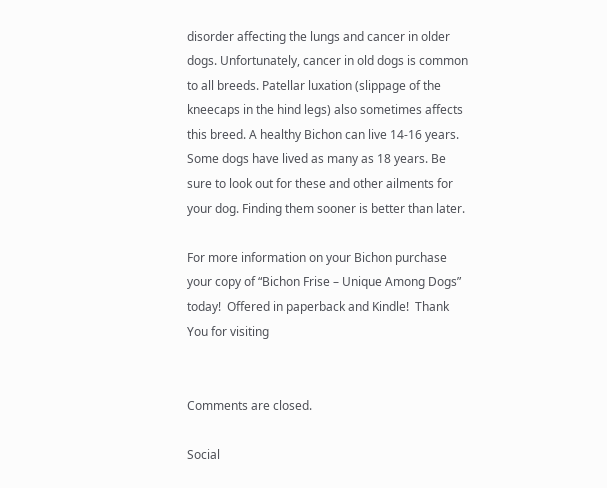disorder affecting the lungs and cancer in older dogs. Unfortunately, cancer in old dogs is common to all breeds. Patellar luxation (slippage of the kneecaps in the hind legs) also sometimes affects this breed. A healthy Bichon can live 14-16 years. Some dogs have lived as many as 18 years. Be sure to look out for these and other ailments for your dog. Finding them sooner is better than later.

For more information on your Bichon purchase your copy of “Bichon Frise – Unique Among Dogs” today!  Offered in paperback and Kindle!  Thank You for visiting


Comments are closed.

Social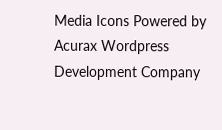Media Icons Powered by Acurax Wordpress Development Company